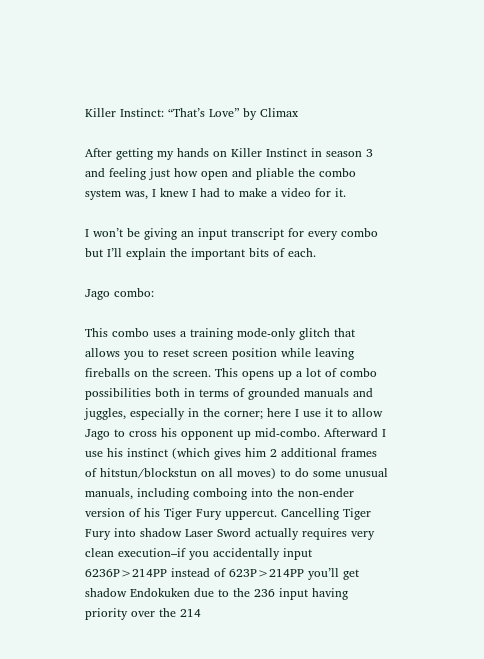Killer Instinct: “That’s Love” by Climax

After getting my hands on Killer Instinct in season 3 and feeling just how open and pliable the combo system was, I knew I had to make a video for it.

I won’t be giving an input transcript for every combo but I’ll explain the important bits of each.

Jago combo:

This combo uses a training mode-only glitch that allows you to reset screen position while leaving fireballs on the screen. This opens up a lot of combo possibilities both in terms of grounded manuals and juggles, especially in the corner; here I use it to allow Jago to cross his opponent up mid-combo. Afterward I use his instinct (which gives him 2 additional frames of hitstun/blockstun on all moves) to do some unusual manuals, including comboing into the non-ender version of his Tiger Fury uppercut. Cancelling Tiger Fury into shadow Laser Sword actually requires very clean execution–if you accidentally input 6236P>214PP instead of 623P>214PP you’ll get shadow Endokuken due to the 236 input having priority over the 214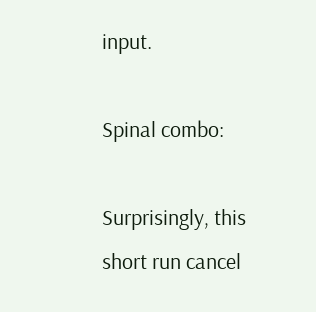input.

Spinal combo:

Surprisingly, this short run cancel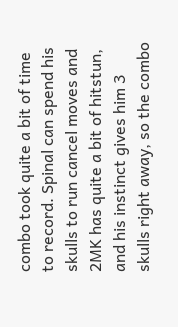combo took quite a bit of time to record. Spinal can spend his skulls to run cancel moves and 2MK has quite a bit of hitstun, and his instinct gives him 3 skulls right away, so the combo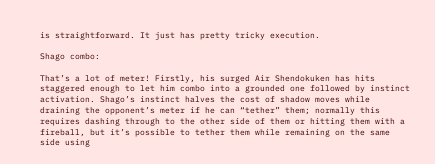is straightforward. It just has pretty tricky execution.

Shago combo:

That’s a lot of meter! Firstly, his surged Air Shendokuken has hits staggered enough to let him combo into a grounded one followed by instinct activation. Shago’s instinct halves the cost of shadow moves while draining the opponent’s meter if he can “tether” them; normally this requires dashing through to the other side of them or hitting them with a fireball, but it’s possible to tether them while remaining on the same side using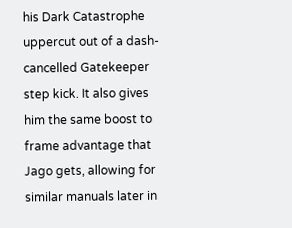his Dark Catastrophe uppercut out of a dash-cancelled Gatekeeper step kick. It also gives him the same boost to frame advantage that Jago gets, allowing for similar manuals later in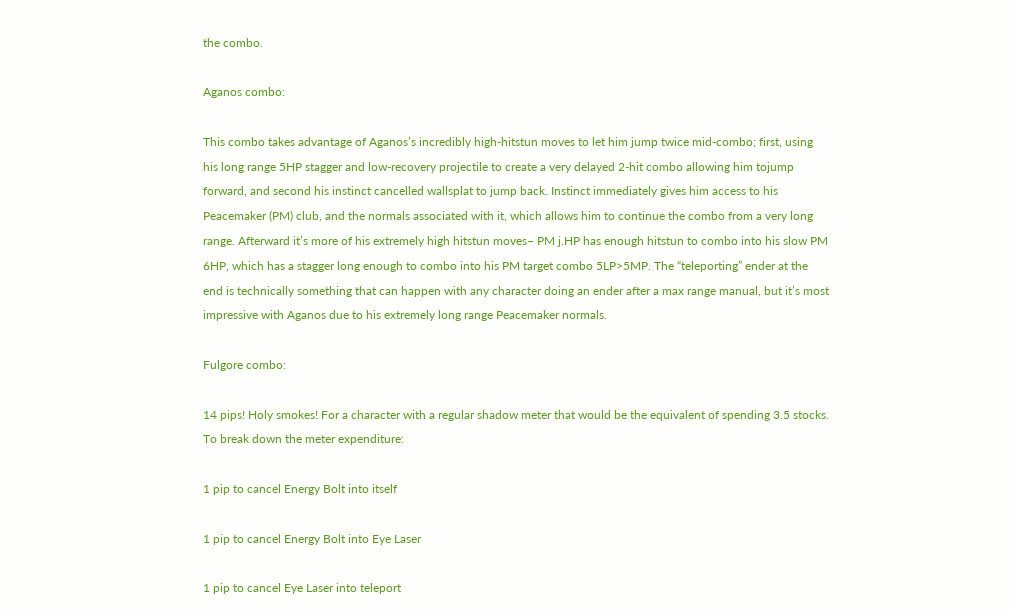the combo.

Aganos combo:

This combo takes advantage of Aganos’s incredibly high-hitstun moves to let him jump twice mid-combo; first, using his long range 5HP stagger and low-recovery projectile to create a very delayed 2-hit combo allowing him tojump forward, and second his instinct cancelled wallsplat to jump back. Instinct immediately gives him access to his Peacemaker (PM) club, and the normals associated with it, which allows him to continue the combo from a very long range. Afterward it’s more of his extremely high hitstun moves– PM j.HP has enough hitstun to combo into his slow PM 6HP, which has a stagger long enough to combo into his PM target combo 5LP>5MP. The “teleporting” ender at the end is technically something that can happen with any character doing an ender after a max range manual, but it’s most impressive with Aganos due to his extremely long range Peacemaker normals.

Fulgore combo:

14 pips! Holy smokes! For a character with a regular shadow meter that would be the equivalent of spending 3.5 stocks. To break down the meter expenditure:

1 pip to cancel Energy Bolt into itself

1 pip to cancel Energy Bolt into Eye Laser

1 pip to cancel Eye Laser into teleport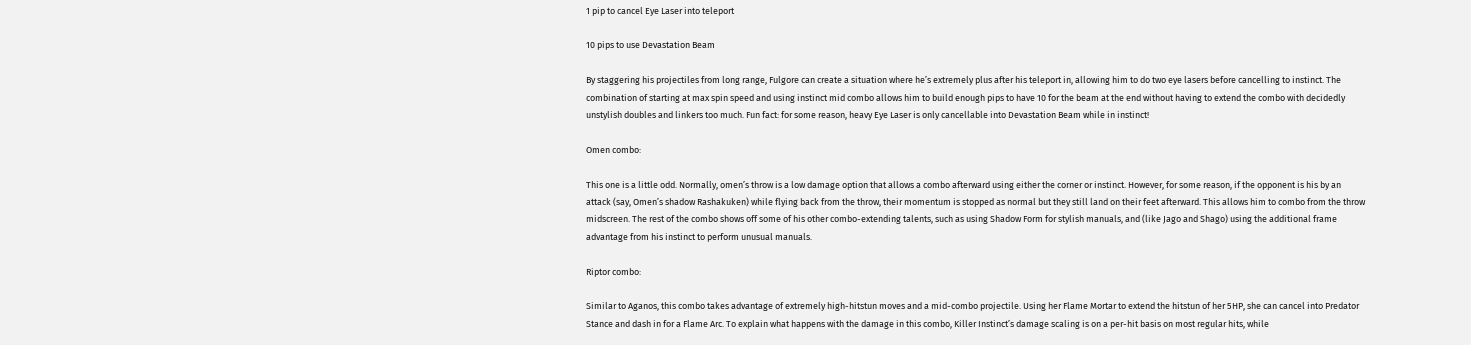1 pip to cancel Eye Laser into teleport

10 pips to use Devastation Beam

By staggering his projectiles from long range, Fulgore can create a situation where he’s extremely plus after his teleport in, allowing him to do two eye lasers before cancelling to instinct. The combination of starting at max spin speed and using instinct mid combo allows him to build enough pips to have 10 for the beam at the end without having to extend the combo with decidedly unstylish doubles and linkers too much. Fun fact: for some reason, heavy Eye Laser is only cancellable into Devastation Beam while in instinct!

Omen combo:

This one is a little odd. Normally, omen’s throw is a low damage option that allows a combo afterward using either the corner or instinct. However, for some reason, if the opponent is his by an attack (say, Omen’s shadow Rashakuken) while flying back from the throw, their momentum is stopped as normal but they still land on their feet afterward. This allows him to combo from the throw midscreen. The rest of the combo shows off some of his other combo-extending talents, such as using Shadow Form for stylish manuals, and (like Jago and Shago) using the additional frame advantage from his instinct to perform unusual manuals.

Riptor combo:

Similar to Aganos, this combo takes advantage of extremely high-hitstun moves and a mid-combo projectile. Using her Flame Mortar to extend the hitstun of her 5HP, she can cancel into Predator Stance and dash in for a Flame Arc. To explain what happens with the damage in this combo, Killer Instinct’s damage scaling is on a per-hit basis on most regular hits, while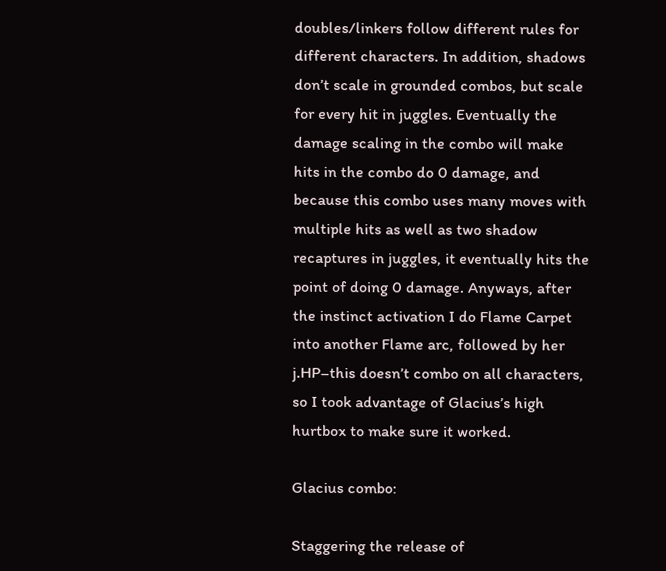doubles/linkers follow different rules for different characters. In addition, shadows don’t scale in grounded combos, but scale for every hit in juggles. Eventually the damage scaling in the combo will make hits in the combo do 0 damage, and because this combo uses many moves with multiple hits as well as two shadow recaptures in juggles, it eventually hits the point of doing 0 damage. Anyways, after the instinct activation I do Flame Carpet into another Flame arc, followed by her j.HP–this doesn’t combo on all characters, so I took advantage of Glacius’s high hurtbox to make sure it worked.

Glacius combo:

Staggering the release of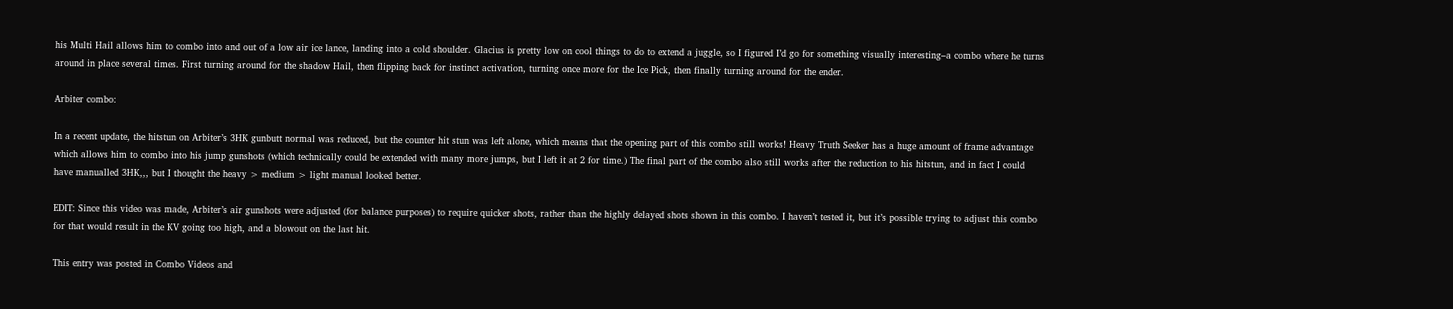his Multi Hail allows him to combo into and out of a low air ice lance, landing into a cold shoulder. Glacius is pretty low on cool things to do to extend a juggle, so I figured I’d go for something visually interesting–a combo where he turns around in place several times. First turning around for the shadow Hail, then flipping back for instinct activation, turning once more for the Ice Pick, then finally turning around for the ender.

Arbiter combo:

In a recent update, the hitstun on Arbiter’s 3HK gunbutt normal was reduced, but the counter hit stun was left alone, which means that the opening part of this combo still works! Heavy Truth Seeker has a huge amount of frame advantage which allows him to combo into his jump gunshots (which technically could be extended with many more jumps, but I left it at 2 for time.) The final part of the combo also still works after the reduction to his hitstun, and in fact I could have manualled 3HK,,, but I thought the heavy > medium > light manual looked better.

EDIT: Since this video was made, Arbiter’s air gunshots were adjusted (for balance purposes) to require quicker shots, rather than the highly delayed shots shown in this combo. I haven’t tested it, but it’s possible trying to adjust this combo for that would result in the KV going too high, and a blowout on the last hit.

This entry was posted in Combo Videos and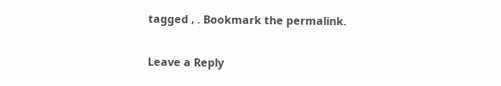tagged , . Bookmark the permalink.

Leave a Reply